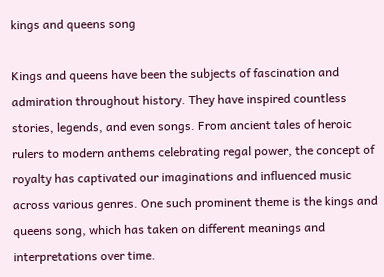kings and queens song

Kings and queens have been the subjects of fascination and admiration throughout history. They have inspired countless stories, legends, and even songs. From ancient tales of heroic rulers to modern anthems celebrating regal power, the concept of royalty has captivated our imaginations and influenced music across various genres. One such prominent theme is the kings and queens song, which has taken on different meanings and interpretations over time.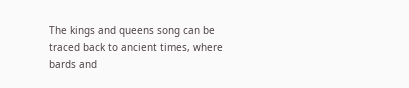The kings and queens song can be traced back to ancient times, where bards and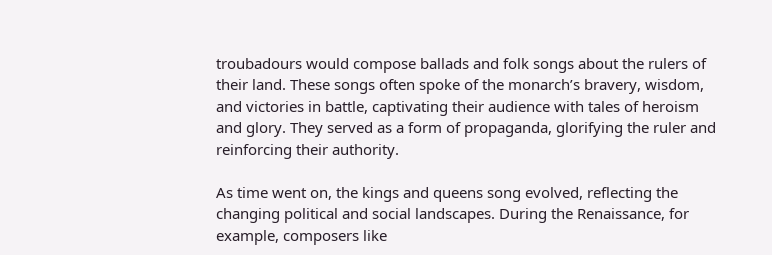troubadours would compose ballads and folk songs about the rulers of their land. These songs often spoke of the monarch’s bravery, wisdom, and victories in battle, captivating their audience with tales of heroism and glory. They served as a form of propaganda, glorifying the ruler and reinforcing their authority.

As time went on, the kings and queens song evolved, reflecting the changing political and social landscapes. During the Renaissance, for example, composers like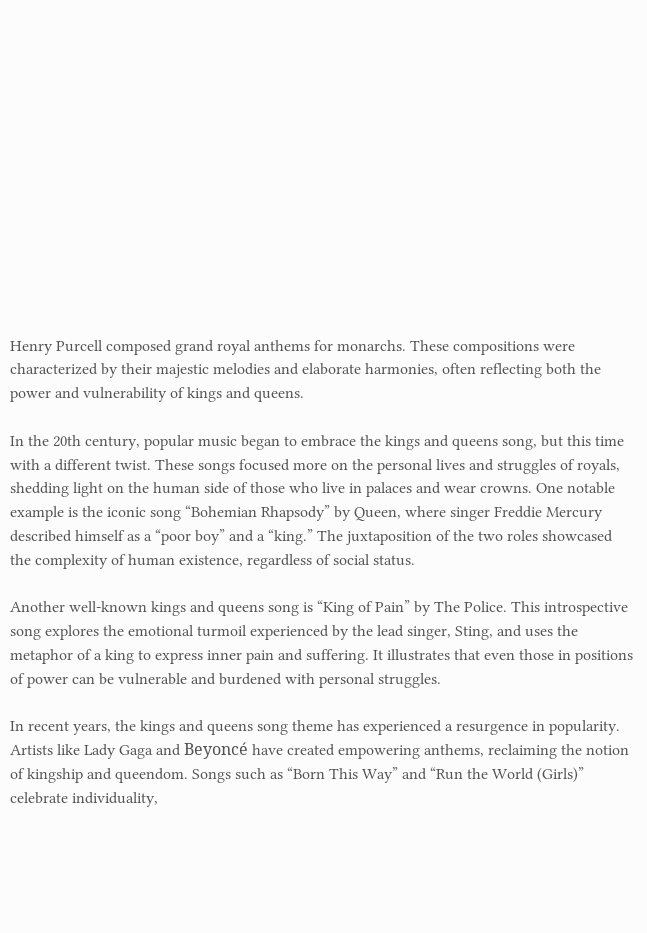Henry Purcell composed grand royal anthems for monarchs. These compositions were characterized by their majestic melodies and elaborate harmonies, often reflecting both the power and vulnerability of kings and queens.

In the 20th century, popular music began to embrace the kings and queens song, but this time with a different twist. These songs focused more on the personal lives and struggles of royals, shedding light on the human side of those who live in palaces and wear crowns. One notable example is the iconic song “Bohemian Rhapsody” by Queen, where singer Freddie Mercury described himself as a “poor boy” and a “king.” The juxtaposition of the two roles showcased the complexity of human existence, regardless of social status.

Another well-known kings and queens song is “King of Pain” by The Police. This introspective song explores the emotional turmoil experienced by the lead singer, Sting, and uses the metaphor of a king to express inner pain and suffering. It illustrates that even those in positions of power can be vulnerable and burdened with personal struggles.

In recent years, the kings and queens song theme has experienced a resurgence in popularity. Artists like Lady Gaga and Beyoncé have created empowering anthems, reclaiming the notion of kingship and queendom. Songs such as “Born This Way” and “Run the World (Girls)” celebrate individuality,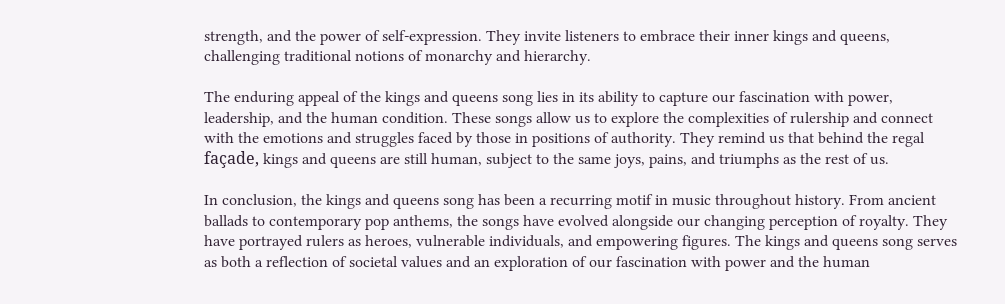strength, and the power of self-expression. They invite listeners to embrace their inner kings and queens, challenging traditional notions of monarchy and hierarchy.

The enduring appeal of the kings and queens song lies in its ability to capture our fascination with power, leadership, and the human condition. These songs allow us to explore the complexities of rulership and connect with the emotions and struggles faced by those in positions of authority. They remind us that behind the regal façade, kings and queens are still human, subject to the same joys, pains, and triumphs as the rest of us.

In conclusion, the kings and queens song has been a recurring motif in music throughout history. From ancient ballads to contemporary pop anthems, the songs have evolved alongside our changing perception of royalty. They have portrayed rulers as heroes, vulnerable individuals, and empowering figures. The kings and queens song serves as both a reflection of societal values and an exploration of our fascination with power and the human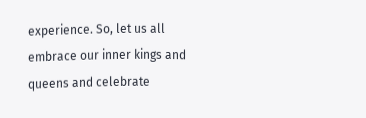experience. So, let us all embrace our inner kings and queens and celebrate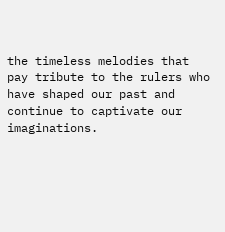the timeless melodies that pay tribute to the rulers who have shaped our past and continue to captivate our imaginations.